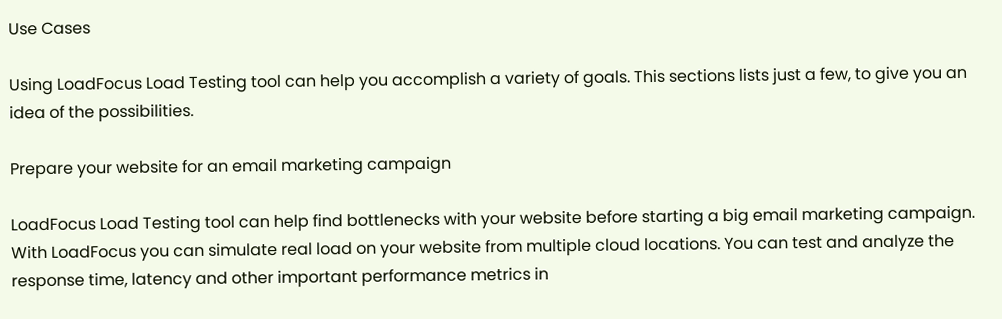Use Cases

Using LoadFocus Load Testing tool can help you accomplish a variety of goals. This sections lists just a few, to give you an idea of the possibilities.

Prepare your website for an email marketing campaign

LoadFocus Load Testing tool can help find bottlenecks with your website before starting a big email marketing campaign. With LoadFocus you can simulate real load on your website from multiple cloud locations. You can test and analyze the response time, latency and other important performance metrics in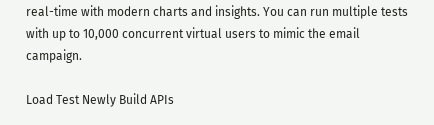real-time with modern charts and insights. You can run multiple tests with up to 10,000 concurrent virtual users to mimic the email campaign.

Load Test Newly Build APIs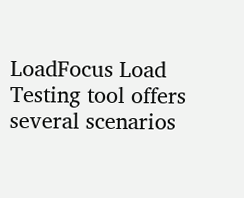LoadFocus Load Testing tool offers several scenarios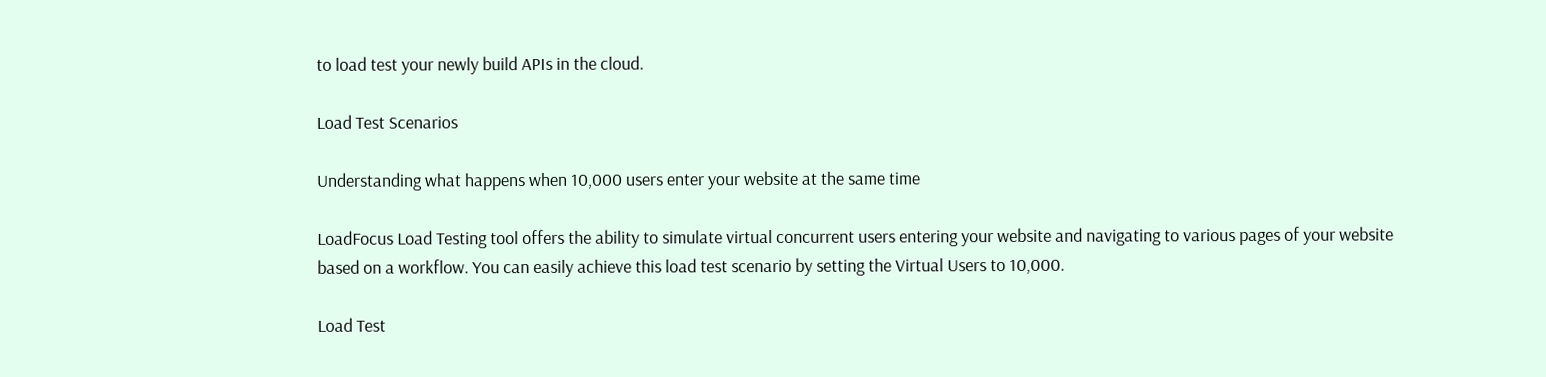to load test your newly build APIs in the cloud.

Load Test Scenarios

Understanding what happens when 10,000 users enter your website at the same time

LoadFocus Load Testing tool offers the ability to simulate virtual concurrent users entering your website and navigating to various pages of your website based on a workflow. You can easily achieve this load test scenario by setting the Virtual Users to 10,000.

Load Test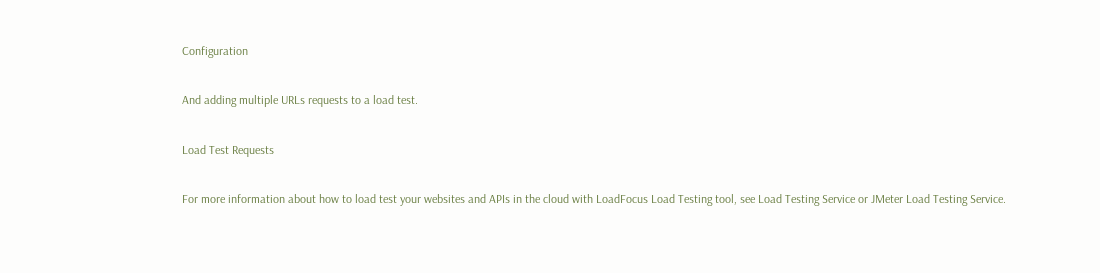Configuration

And adding multiple URLs requests to a load test.

Load Test Requests

For more information about how to load test your websites and APIs in the cloud with LoadFocus Load Testing tool, see Load Testing Service or JMeter Load Testing Service.